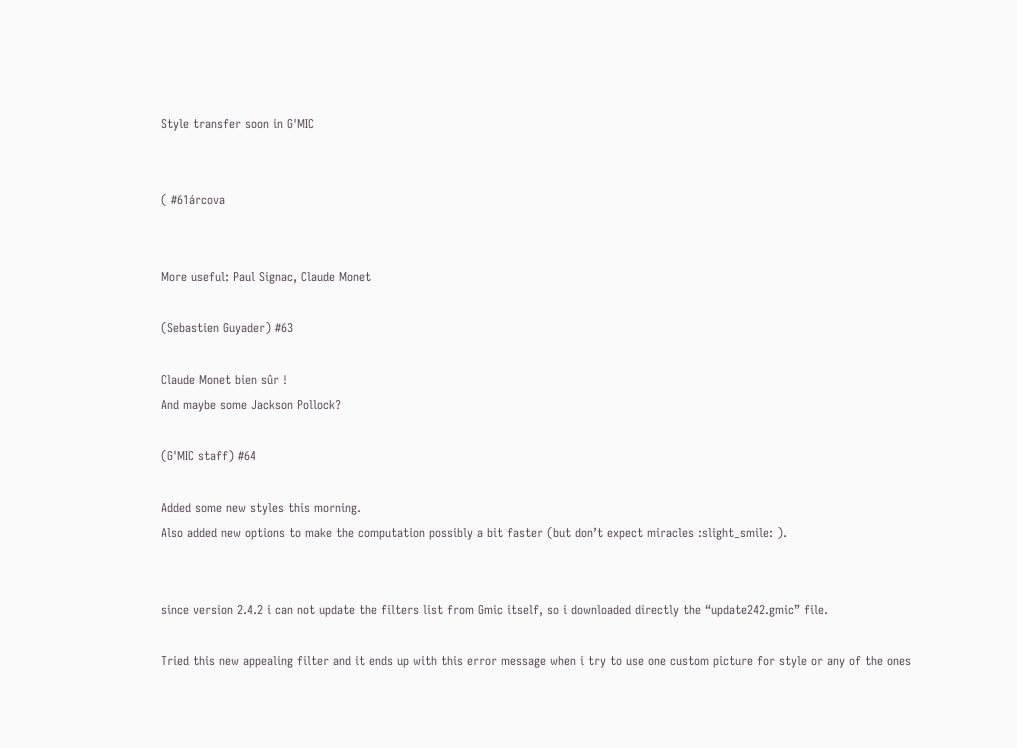Style transfer soon in G'MIC


( #61árcova


More useful: Paul Signac, Claude Monet

(Sebastien Guyader) #63

Claude Monet bien sûr !
And maybe some Jackson Pollock?

(G'MIC staff) #64

Added some new styles this morning.
Also added new options to make the computation possibly a bit faster (but don’t expect miracles :slight_smile: ).


since version 2.4.2 i can not update the filters list from Gmic itself, so i downloaded directly the “update242.gmic” file.

Tried this new appealing filter and it ends up with this error message when i try to use one custom picture for style or any of the ones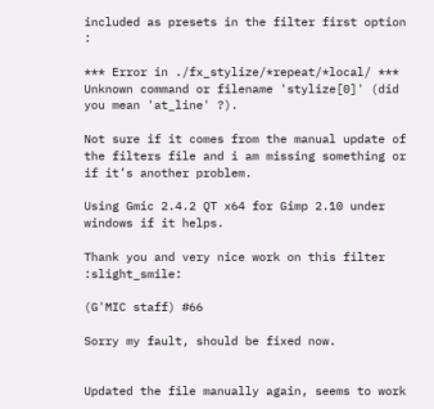included as presets in the filter first option :

*** Error in ./fx_stylize/*repeat/*local/ *** Unknown command or filename 'stylize[0]' (did you mean 'at_line' ?).

Not sure if it comes from the manual update of the filters file and i am missing something or if it’s another problem.

Using Gmic 2.4.2 QT x64 for Gimp 2.10 under windows if it helps.

Thank you and very nice work on this filter :slight_smile:

(G'MIC staff) #66

Sorry my fault, should be fixed now.


Updated the file manually again, seems to work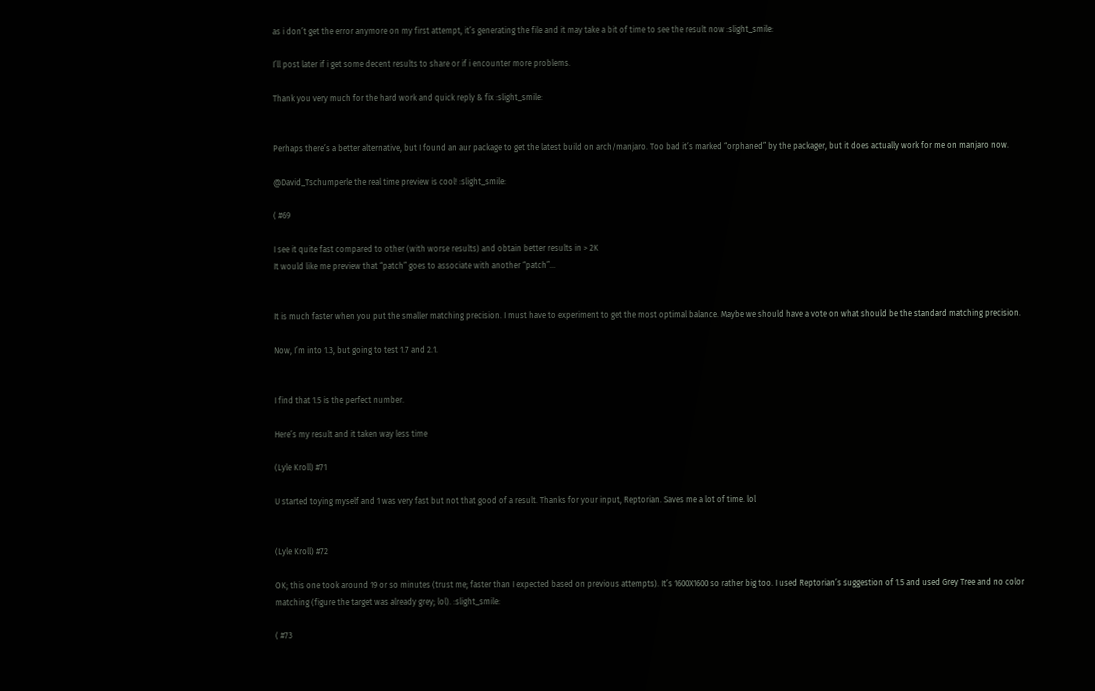as i don’t get the error anymore on my first attempt, it’s generating the file and it may take a bit of time to see the result now :slight_smile:

I’ll post later if i get some decent results to share or if i encounter more problems.

Thank you very much for the hard work and quick reply & fix :slight_smile:


Perhaps there’s a better alternative, but I found an aur package to get the latest build on arch/manjaro. Too bad it’s marked “orphaned” by the packager, but it does actually work for me on manjaro now.

@David_Tschumperle the real time preview is cool! :slight_smile:

( #69

I see it quite fast compared to other (with worse results) and obtain better results in > 2K
It would like me preview that “patch” goes to associate with another “patch”…


It is much faster when you put the smaller matching precision. I must have to experiment to get the most optimal balance. Maybe we should have a vote on what should be the standard matching precision.

Now, I’m into 1.3, but going to test 1.7 and 2.1.


I find that 1.5 is the perfect number.

Here’s my result and it taken way less time

(Lyle Kroll) #71

U started toying myself and 1 was very fast but not that good of a result. Thanks for your input, Reptorian. Saves me a lot of time. lol


(Lyle Kroll) #72

OK; this one took around 19 or so minutes (trust me; faster than I expected based on previous attempts). It’s 1600X1600 so rather big too. I used Reptorian’s suggestion of 1.5 and used Grey Tree and no color matching (figure the target was already grey; lol). :slight_smile:

( #73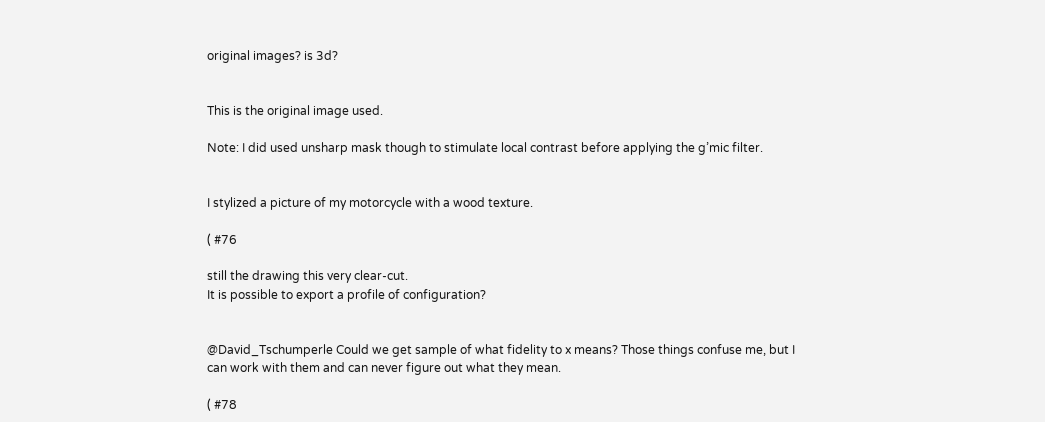original images? is 3d?


This is the original image used.

Note: I did used unsharp mask though to stimulate local contrast before applying the g’mic filter.


I stylized a picture of my motorcycle with a wood texture.

( #76

still the drawing this very clear-cut.
It is possible to export a profile of configuration?


@David_Tschumperle Could we get sample of what fidelity to x means? Those things confuse me, but I can work with them and can never figure out what they mean.

( #78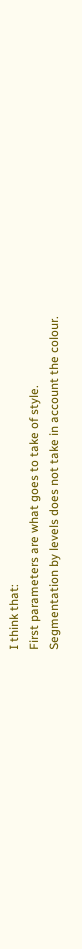I think that:
First parameters are what goes to take of style.
Segmentation by levels does not take in account the colour.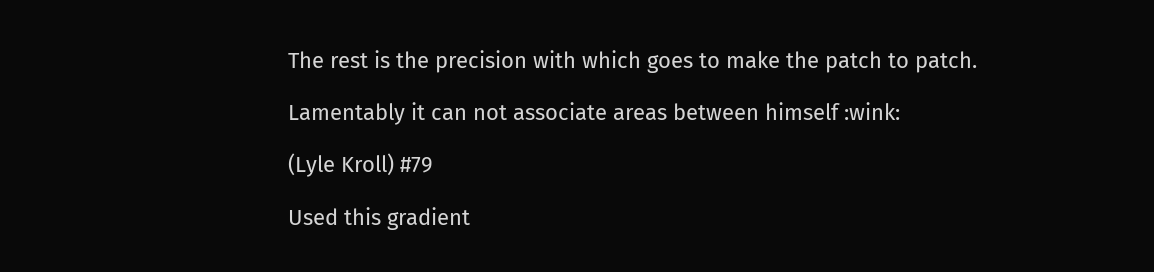The rest is the precision with which goes to make the patch to patch.

Lamentably it can not associate areas between himself :wink:

(Lyle Kroll) #79

Used this gradient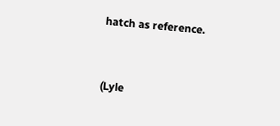hatch as reference.


(Lyle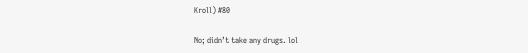Kroll) #80

No; didn’t take any drugs. lol